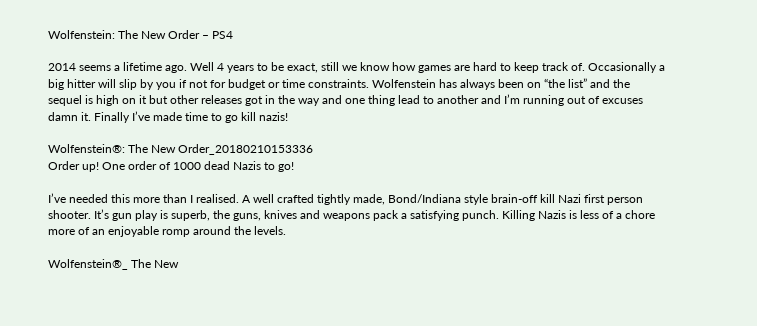Wolfenstein: The New Order – PS4

2014 seems a lifetime ago. Well 4 years to be exact, still we know how games are hard to keep track of. Occasionally a big hitter will slip by you if not for budget or time constraints. Wolfenstein has always been on “the list” and the sequel is high on it but other releases got in the way and one thing lead to another and I’m running out of excuses damn it. Finally I’ve made time to go kill nazis!

Wolfenstein®: The New Order_20180210153336
Order up! One order of 1000 dead Nazis to go!

I’ve needed this more than I realised. A well crafted tightly made, Bond/Indiana style brain-off kill Nazi first person shooter. It’s gun play is superb, the guns, knives and weapons pack a satisfying punch. Killing Nazis is less of a chore more of an enjoyable romp around the levels.

Wolfenstein®_ The New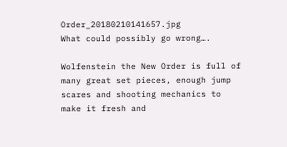Order_20180210141657.jpg
What could possibly go wrong….

Wolfenstein the New Order is full of many great set pieces, enough jump scares and shooting mechanics to make it fresh and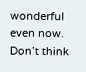wonderful even now. Don’t think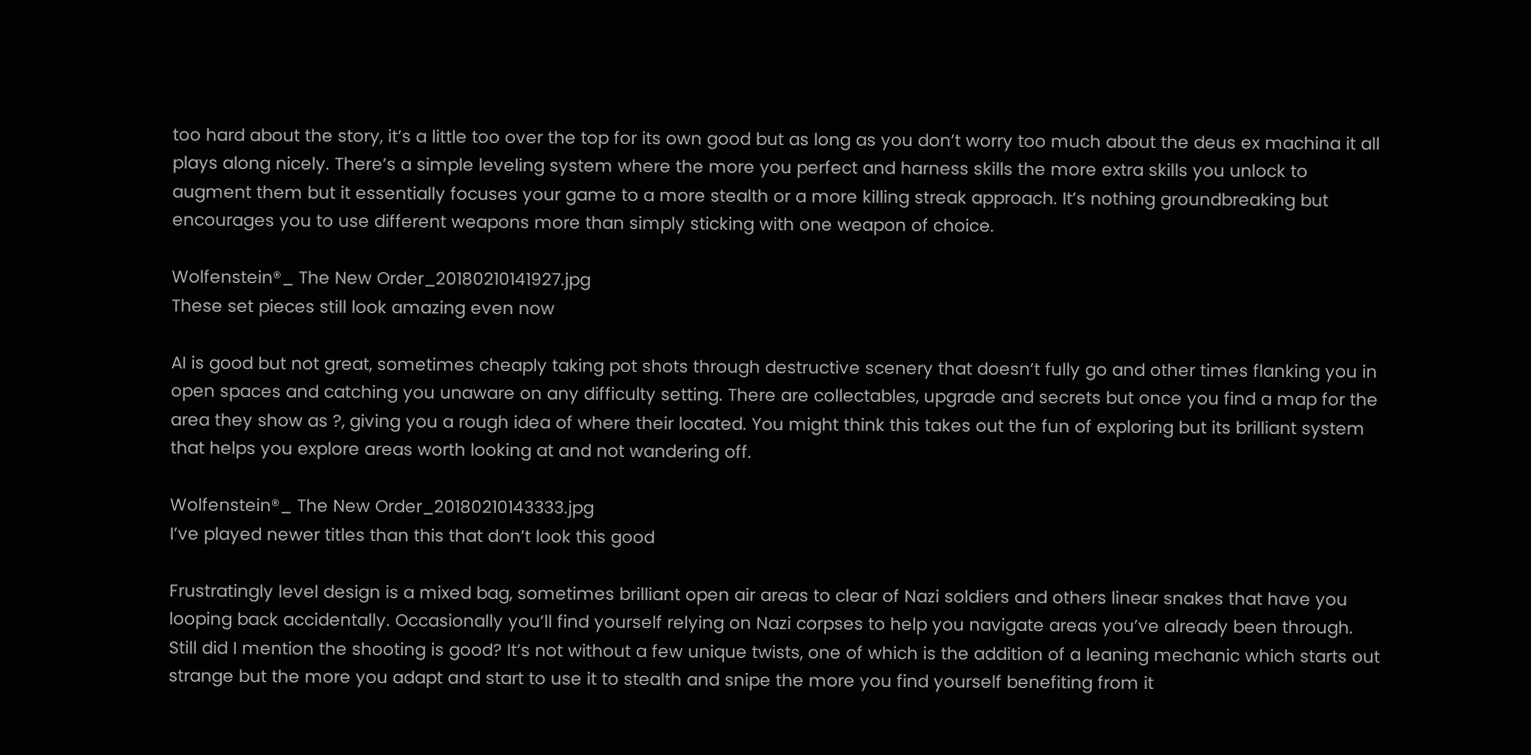too hard about the story, it’s a little too over the top for its own good but as long as you don’t worry too much about the deus ex machina it all plays along nicely. There’s a simple leveling system where the more you perfect and harness skills the more extra skills you unlock to augment them but it essentially focuses your game to a more stealth or a more killing streak approach. It’s nothing groundbreaking but encourages you to use different weapons more than simply sticking with one weapon of choice.

Wolfenstein®_ The New Order_20180210141927.jpg
These set pieces still look amazing even now

AI is good but not great, sometimes cheaply taking pot shots through destructive scenery that doesn’t fully go and other times flanking you in open spaces and catching you unaware on any difficulty setting. There are collectables, upgrade and secrets but once you find a map for the area they show as ?, giving you a rough idea of where their located. You might think this takes out the fun of exploring but its brilliant system that helps you explore areas worth looking at and not wandering off.

Wolfenstein®_ The New Order_20180210143333.jpg
I’ve played newer titles than this that don’t look this good

Frustratingly level design is a mixed bag, sometimes brilliant open air areas to clear of Nazi soldiers and others linear snakes that have you looping back accidentally. Occasionally you’ll find yourself relying on Nazi corpses to help you navigate areas you’ve already been through. Still did I mention the shooting is good? It’s not without a few unique twists, one of which is the addition of a leaning mechanic which starts out strange but the more you adapt and start to use it to stealth and snipe the more you find yourself benefiting from it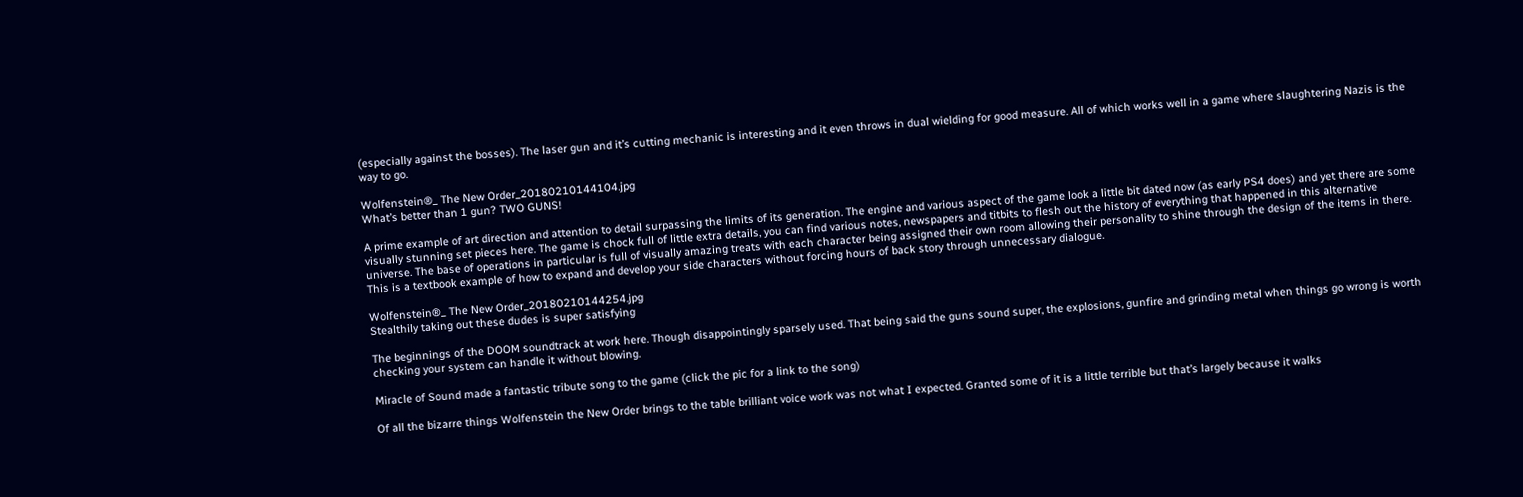(especially against the bosses). The laser gun and it’s cutting mechanic is interesting and it even throws in dual wielding for good measure. All of which works well in a game where slaughtering Nazis is the way to go.

Wolfenstein®_ The New Order_20180210144104.jpg
What’s better than 1 gun? TWO GUNS!

A prime example of art direction and attention to detail surpassing the limits of its generation. The engine and various aspect of the game look a little bit dated now (as early PS4 does) and yet there are some visually stunning set pieces here. The game is chock full of little extra details, you can find various notes, newspapers and titbits to flesh out the history of everything that happened in this alternative universe. The base of operations in particular is full of visually amazing treats with each character being assigned their own room allowing their personality to shine through the design of the items in there. This is a textbook example of how to expand and develop your side characters without forcing hours of back story through unnecessary dialogue.

Wolfenstein®_ The New Order_20180210144254.jpg
Stealthily taking out these dudes is super satisfying

The beginnings of the DOOM soundtrack at work here. Though disappointingly sparsely used. That being said the guns sound super, the explosions, gunfire and grinding metal when things go wrong is worth checking your system can handle it without blowing.

Miracle of Sound made a fantastic tribute song to the game (click the pic for a link to the song)

Of all the bizarre things Wolfenstein the New Order brings to the table brilliant voice work was not what I expected. Granted some of it is a little terrible but that’s largely because it walks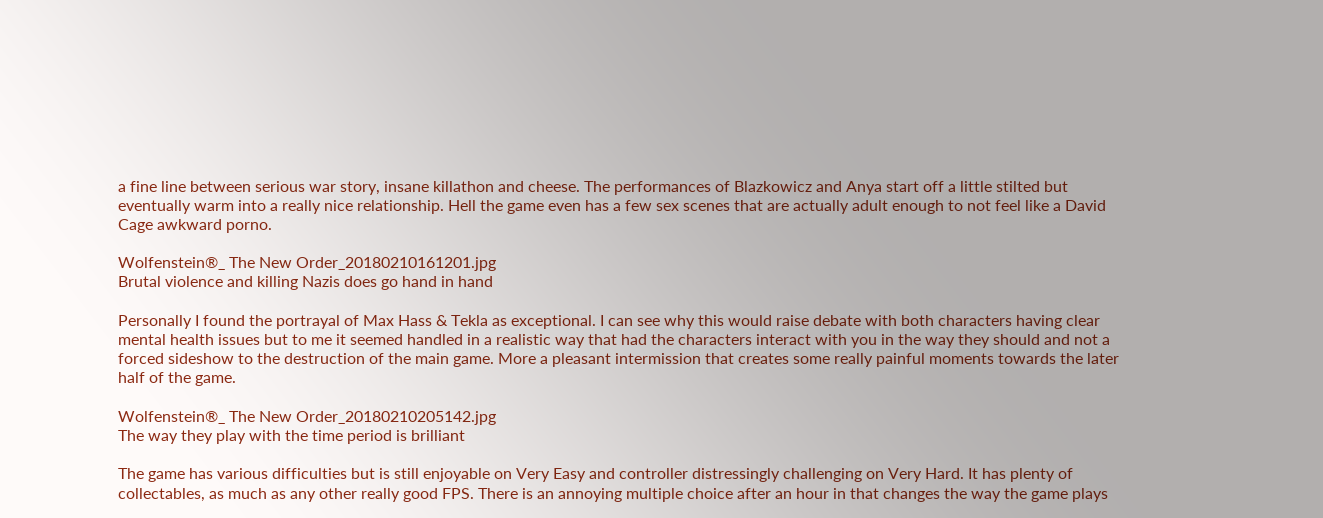a fine line between serious war story, insane killathon and cheese. The performances of Blazkowicz and Anya start off a little stilted but eventually warm into a really nice relationship. Hell the game even has a few sex scenes that are actually adult enough to not feel like a David Cage awkward porno.

Wolfenstein®_ The New Order_20180210161201.jpg
Brutal violence and killing Nazis does go hand in hand

Personally I found the portrayal of Max Hass & Tekla as exceptional. I can see why this would raise debate with both characters having clear mental health issues but to me it seemed handled in a realistic way that had the characters interact with you in the way they should and not a forced sideshow to the destruction of the main game. More a pleasant intermission that creates some really painful moments towards the later half of the game.

Wolfenstein®_ The New Order_20180210205142.jpg
The way they play with the time period is brilliant

The game has various difficulties but is still enjoyable on Very Easy and controller distressingly challenging on Very Hard. It has plenty of collectables, as much as any other really good FPS. There is an annoying multiple choice after an hour in that changes the way the game plays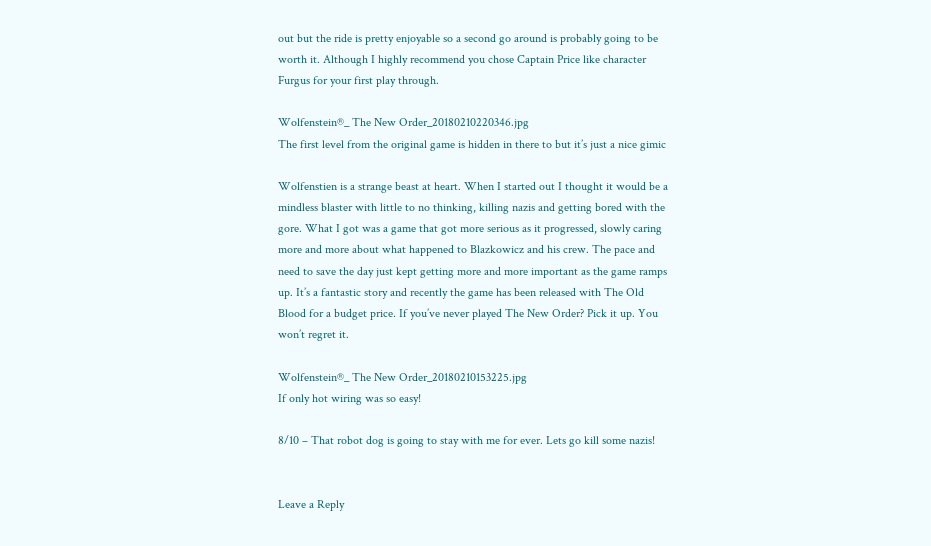out but the ride is pretty enjoyable so a second go around is probably going to be worth it. Although I highly recommend you chose Captain Price like character Furgus for your first play through.

Wolfenstein®_ The New Order_20180210220346.jpg
The first level from the original game is hidden in there to but it’s just a nice gimic

Wolfenstien is a strange beast at heart. When I started out I thought it would be a mindless blaster with little to no thinking, killing nazis and getting bored with the gore. What I got was a game that got more serious as it progressed, slowly caring more and more about what happened to Blazkowicz and his crew. The pace and need to save the day just kept getting more and more important as the game ramps up. It’s a fantastic story and recently the game has been released with The Old Blood for a budget price. If you’ve never played The New Order? Pick it up. You won’t regret it.

Wolfenstein®_ The New Order_20180210153225.jpg
If only hot wiring was so easy!

8/10 – That robot dog is going to stay with me for ever. Lets go kill some nazis!


Leave a Reply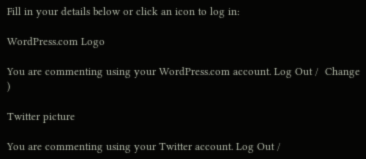Fill in your details below or click an icon to log in:

WordPress.com Logo

You are commenting using your WordPress.com account. Log Out /  Change )

Twitter picture

You are commenting using your Twitter account. Log Out /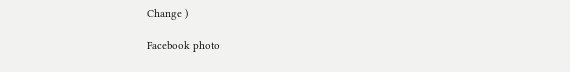Change )

Facebook photo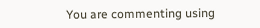You are commenting using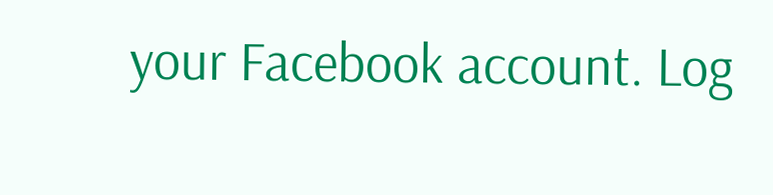your Facebook account. Log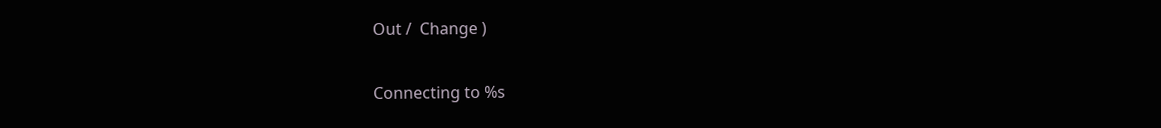Out /  Change )

Connecting to %s